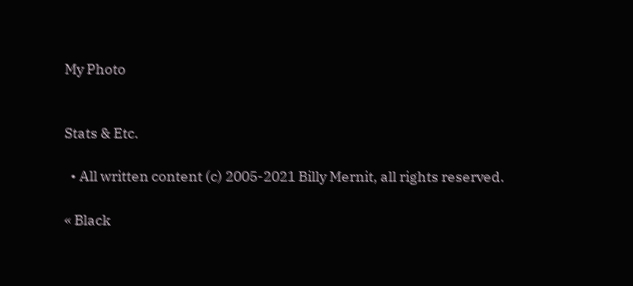My Photo


Stats & Etc.

  • All written content (c) 2005-2021 Billy Mernit, all rights reserved.

« Black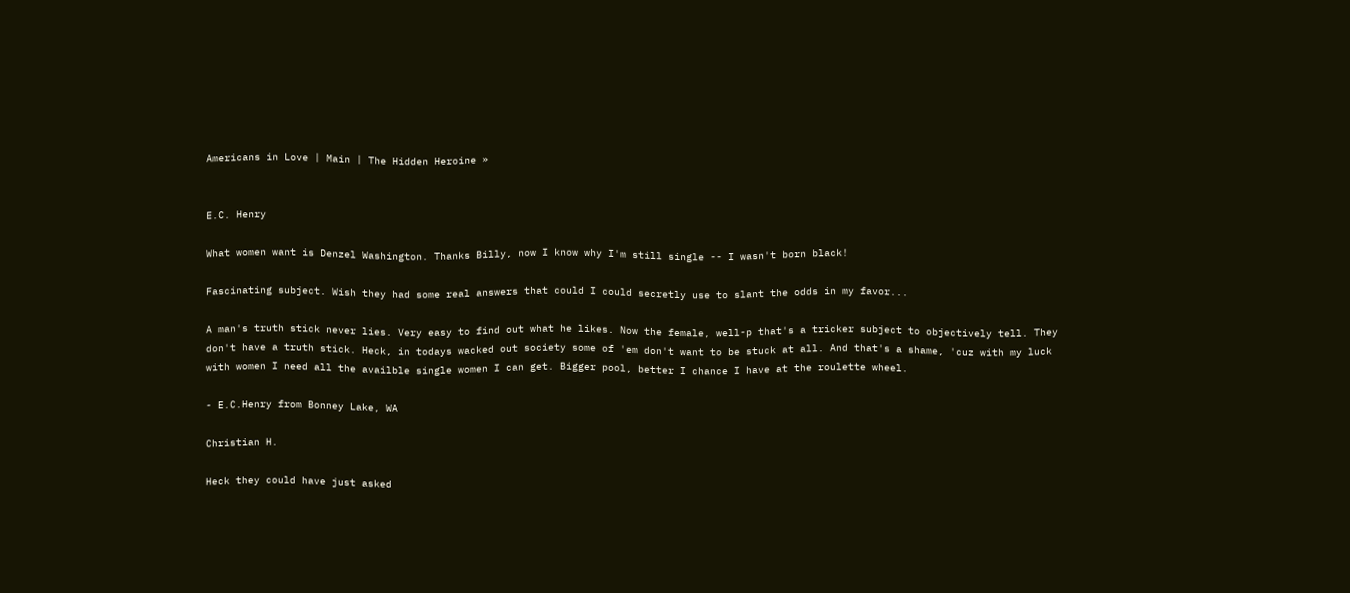Americans in Love | Main | The Hidden Heroine »


E.C. Henry

What women want is Denzel Washington. Thanks Billy, now I know why I'm still single -- I wasn't born black!

Fascinating subject. Wish they had some real answers that could I could secretly use to slant the odds in my favor...

A man's truth stick never lies. Very easy to find out what he likes. Now the female, well-p that's a tricker subject to objectively tell. They don't have a truth stick. Heck, in todays wacked out society some of 'em don't want to be stuck at all. And that's a shame, 'cuz with my luck with women I need all the availble single women I can get. Bigger pool, better I chance I have at the roulette wheel.

- E.C.Henry from Bonney Lake, WA

Christian H.

Heck they could have just asked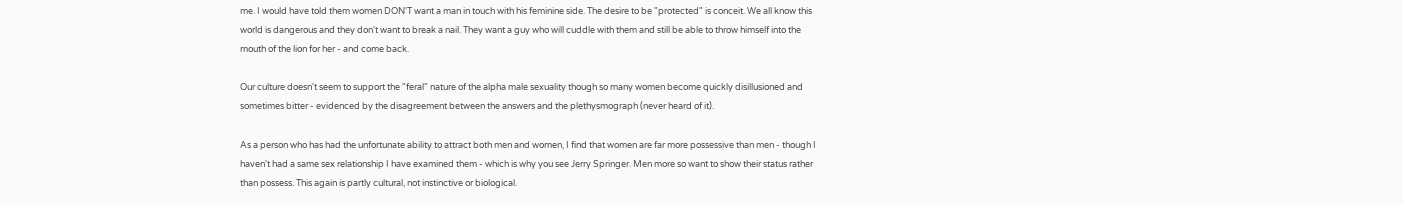me. I would have told them women DON'T want a man in touch with his feminine side. The desire to be "protected" is conceit. We all know this world is dangerous and they don't want to break a nail. They want a guy who will cuddle with them and still be able to throw himself into the mouth of the lion for her - and come back.

Our culture doesn't seem to support the "feral" nature of the alpha male sexuality though so many women become quickly disillusioned and sometimes bitter - evidenced by the disagreement between the answers and the plethysmograph (never heard of it).

As a person who has had the unfortunate ability to attract both men and women, I find that women are far more possessive than men - though I haven't had a same sex relationship I have examined them - which is why you see Jerry Springer. Men more so want to show their status rather than possess. This again is partly cultural, not instinctive or biological.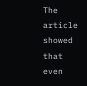The article showed that even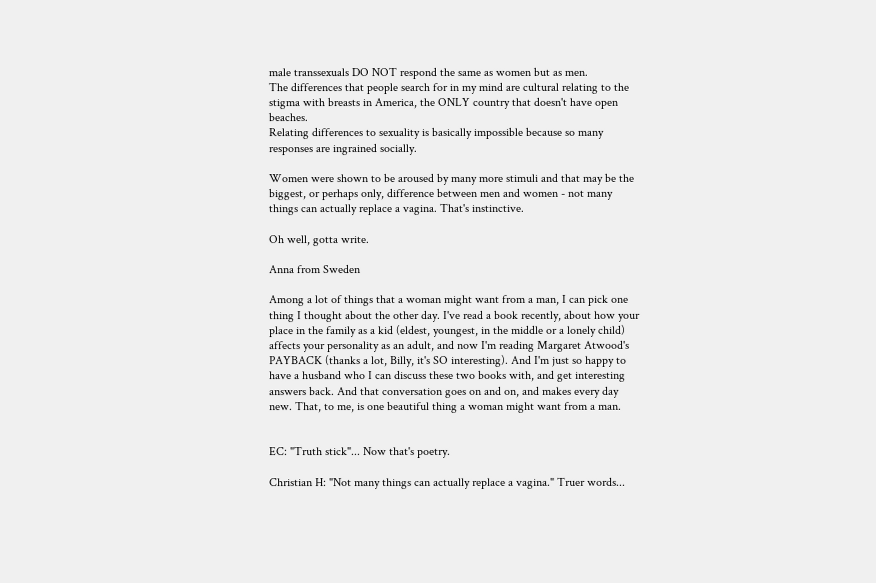male transsexuals DO NOT respond the same as women but as men.
The differences that people search for in my mind are cultural relating to the stigma with breasts in America, the ONLY country that doesn't have open beaches.
Relating differences to sexuality is basically impossible because so many responses are ingrained socially.

Women were shown to be aroused by many more stimuli and that may be the biggest, or perhaps only, difference between men and women - not many things can actually replace a vagina. That's instinctive.

Oh well, gotta write.

Anna from Sweden

Among a lot of things that a woman might want from a man, I can pick one thing I thought about the other day. I've read a book recently, about how your place in the family as a kid (eldest, youngest, in the middle or a lonely child) affects your personality as an adult, and now I'm reading Margaret Atwood's PAYBACK (thanks a lot, Billy, it's SO interesting). And I'm just so happy to have a husband who I can discuss these two books with, and get interesting answers back. And that conversation goes on and on, and makes every day new. That, to me, is one beautiful thing a woman might want from a man.


EC: "Truth stick"... Now that's poetry.

Christian H: "Not many things can actually replace a vagina." Truer words...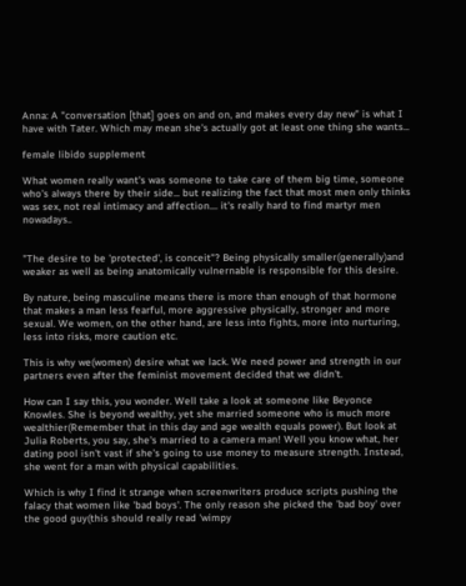Anna: A "conversation [that] goes on and on, and makes every day new" is what I have with Tater. Which may mean she's actually got at least one thing she wants...

female libido supplement

What women really want's was someone to take care of them big time, someone who's always there by their side... but realizing the fact that most men only thinks was sex, not real intimacy and affection.... it's really hard to find martyr men nowadays..


"The desire to be 'protected', is conceit"? Being physically smaller(generally)and weaker as well as being anatomically vulnernable is responsible for this desire.

By nature, being masculine means there is more than enough of that hormone that makes a man less fearful, more aggressive physically, stronger and more sexual. We women, on the other hand, are less into fights, more into nurturing, less into risks, more caution etc.

This is why we(women) desire what we lack. We need power and strength in our partners even after the feminist movement decided that we didn't.

How can I say this, you wonder. Well take a look at someone like Beyonce Knowles. She is beyond wealthy, yet she married someone who is much more wealthier(Remember that in this day and age wealth equals power). But look at Julia Roberts, you say, she's married to a camera man! Well you know what, her dating pool isn't vast if she's going to use money to measure strength. Instead, she went for a man with physical capabilities.

Which is why I find it strange when screenwriters produce scripts pushing the falacy that women like 'bad boys'. The only reason she picked the 'bad boy' over the good guy(this should really read 'wimpy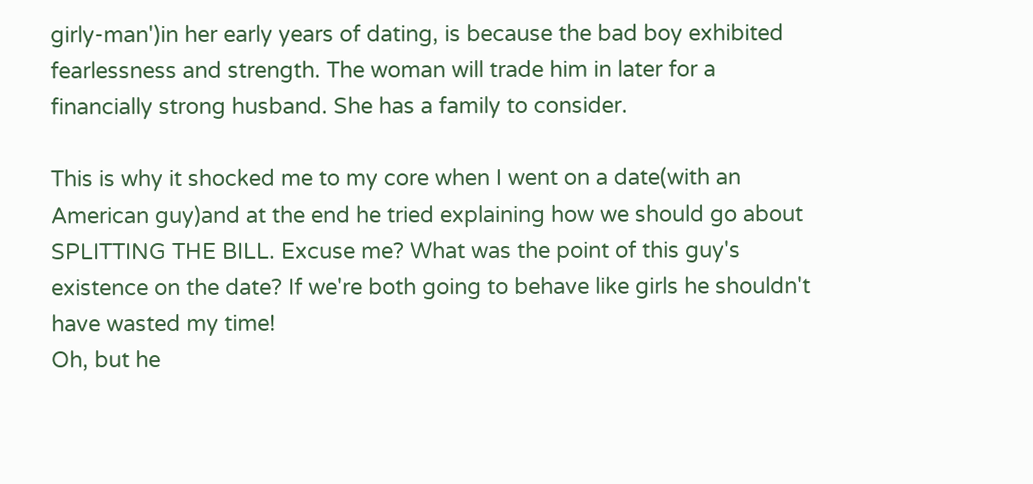girly-man')in her early years of dating, is because the bad boy exhibited fearlessness and strength. The woman will trade him in later for a financially strong husband. She has a family to consider.

This is why it shocked me to my core when I went on a date(with an American guy)and at the end he tried explaining how we should go about SPLITTING THE BILL. Excuse me? What was the point of this guy's existence on the date? If we're both going to behave like girls he shouldn't have wasted my time!
Oh, but he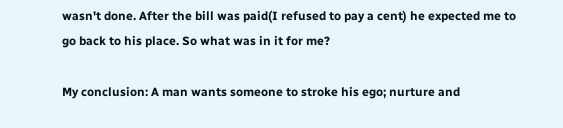wasn't done. After the bill was paid(I refused to pay a cent) he expected me to go back to his place. So what was in it for me?

My conclusion: A man wants someone to stroke his ego; nurture and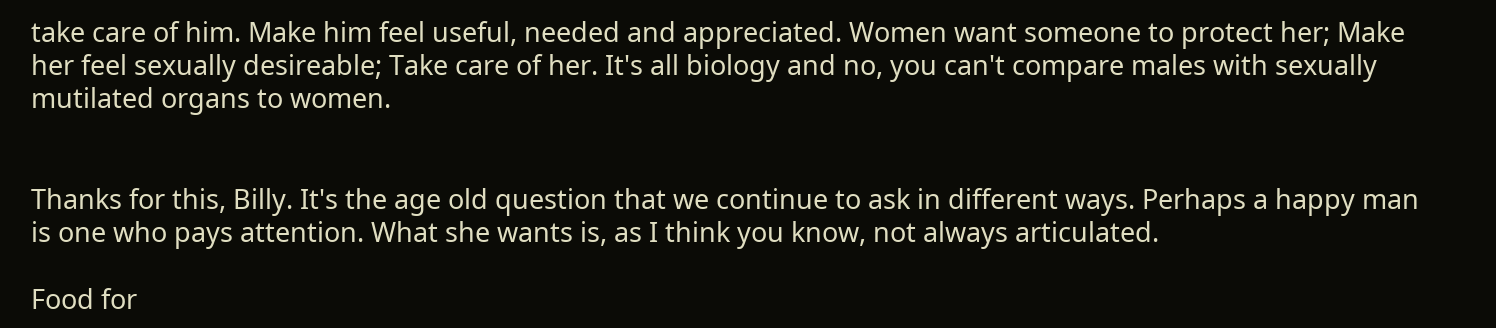take care of him. Make him feel useful, needed and appreciated. Women want someone to protect her; Make her feel sexually desireable; Take care of her. It's all biology and no, you can't compare males with sexually mutilated organs to women.


Thanks for this, Billy. It's the age old question that we continue to ask in different ways. Perhaps a happy man is one who pays attention. What she wants is, as I think you know, not always articulated.

Food for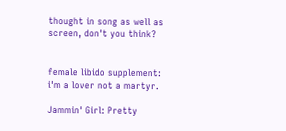thought in song as well as screen, don't you think?


female libido supplement: i'm a lover not a martyr.

Jammin' Girl: Pretty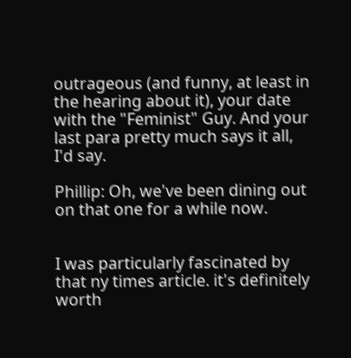outrageous (and funny, at least in the hearing about it), your date with the "Feminist" Guy. And your last para pretty much says it all, I'd say.

Phillip: Oh, we've been dining out on that one for a while now.


I was particularly fascinated by that ny times article. it's definitely worth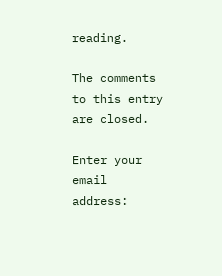reading.

The comments to this entry are closed.

Enter your email address: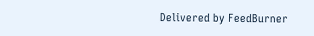Delivered by FeedBurner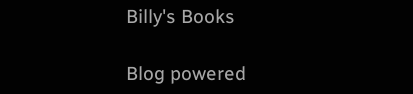Billy's Books

Blog powered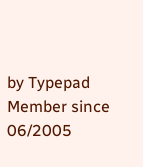by Typepad
Member since 06/2005